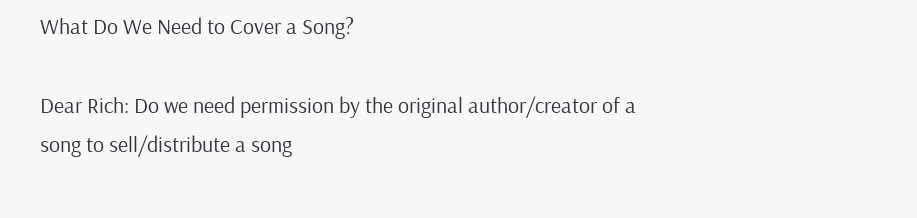What Do We Need to Cover a Song?

Dear Rich: Do we need permission by the original author/creator of a song to sell/distribute a song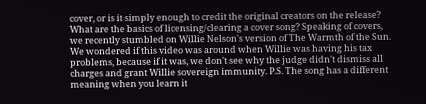cover, or is it simply enough to credit the original creators on the release? What are the basics of licensing/clearing a cover song? Speaking of covers, we recently stumbled on Willie Nelson's version of The Warmth of the Sun. We wondered if this video was around when Willie was having his tax problems, because if it was, we don't see why the judge didn't dismiss all charges and grant Willie sovereign immunity. P.S. The song has a different meaning when you learn it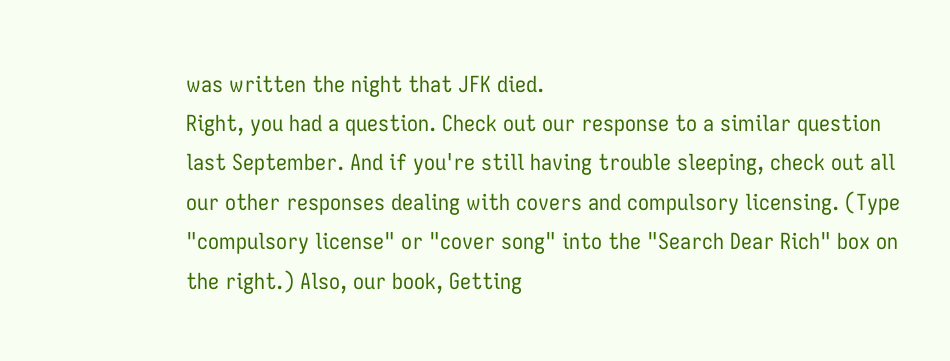was written the night that JFK died.
Right, you had a question. Check out our response to a similar question last September. And if you're still having trouble sleeping, check out all our other responses dealing with covers and compulsory licensing. (Type "compulsory license" or "cover song" into the "Search Dear Rich" box on the right.) Also, our book, Getting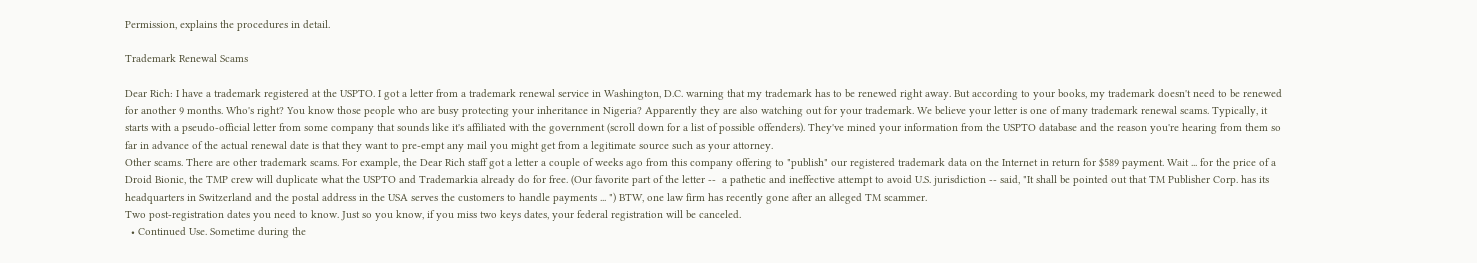Permission, explains the procedures in detail.

Trademark Renewal Scams

Dear Rich: I have a trademark registered at the USPTO. I got a letter from a trademark renewal service in Washington, D.C. warning that my trademark has to be renewed right away. But according to your books, my trademark doesn't need to be renewed for another 9 months. Who's right? You know those people who are busy protecting your inheritance in Nigeria? Apparently they are also watching out for your trademark. We believe your letter is one of many trademark renewal scams. Typically, it starts with a pseudo-official letter from some company that sounds like it's affiliated with the government (scroll down for a list of possible offenders). They've mined your information from the USPTO database and the reason you're hearing from them so far in advance of the actual renewal date is that they want to pre-empt any mail you might get from a legitimate source such as your attorney.
Other scams. There are other trademark scams. For example, the Dear Rich staff got a letter a couple of weeks ago from this company offering to "publish" our registered trademark data on the Internet in return for $589 payment. Wait ... for the price of a Droid Bionic, the TMP crew will duplicate what the USPTO and Trademarkia already do for free. (Our favorite part of the letter --  a pathetic and ineffective attempt to avoid U.S. jurisdiction -- said, "It shall be pointed out that TM Publisher Corp. has its headquarters in Switzerland and the postal address in the USA serves the customers to handle payments ... ") BTW, one law firm has recently gone after an alleged TM scammer.
Two post-registration dates you need to know. Just so you know, if you miss two keys dates, your federal registration will be canceled.
  • Continued Use. Sometime during the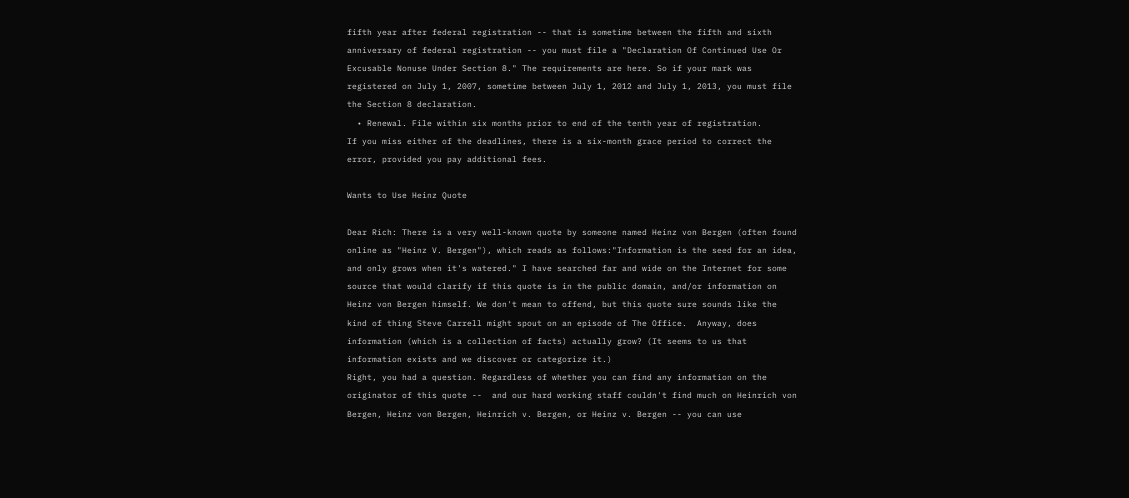fifth year after federal registration -- that is sometime between the fifth and sixth anniversary of federal registration -- you must file a "Declaration Of Continued Use Or Excusable Nonuse Under Section 8." The requirements are here. So if your mark was registered on July 1, 2007, sometime between July 1, 2012 and July 1, 2013, you must file the Section 8 declaration.
  • Renewal. File within six months prior to end of the tenth year of registration.
If you miss either of the deadlines, there is a six-month grace period to correct the error, provided you pay additional fees.

Wants to Use Heinz Quote

Dear Rich: There is a very well-known quote by someone named Heinz von Bergen (often found online as "Heinz V. Bergen"), which reads as follows:"Information is the seed for an idea, and only grows when it's watered." I have searched far and wide on the Internet for some source that would clarify if this quote is in the public domain, and/or information on Heinz von Bergen himself. We don't mean to offend, but this quote sure sounds like the kind of thing Steve Carrell might spout on an episode of The Office.  Anyway, does information (which is a collection of facts) actually grow? (It seems to us that information exists and we discover or categorize it.)
Right, you had a question. Regardless of whether you can find any information on the originator of this quote --  and our hard working staff couldn't find much on Heinrich von Bergen, Heinz von Bergen, Heinrich v. Bergen, or Heinz v. Bergen -- you can use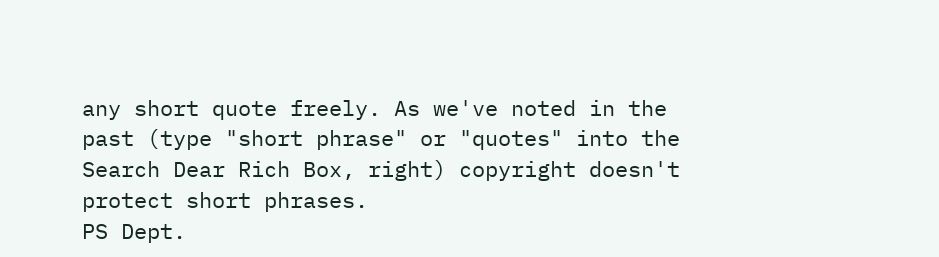any short quote freely. As we've noted in the past (type "short phrase" or "quotes" into the Search Dear Rich Box, right) copyright doesn't protect short phrases.
PS Dept.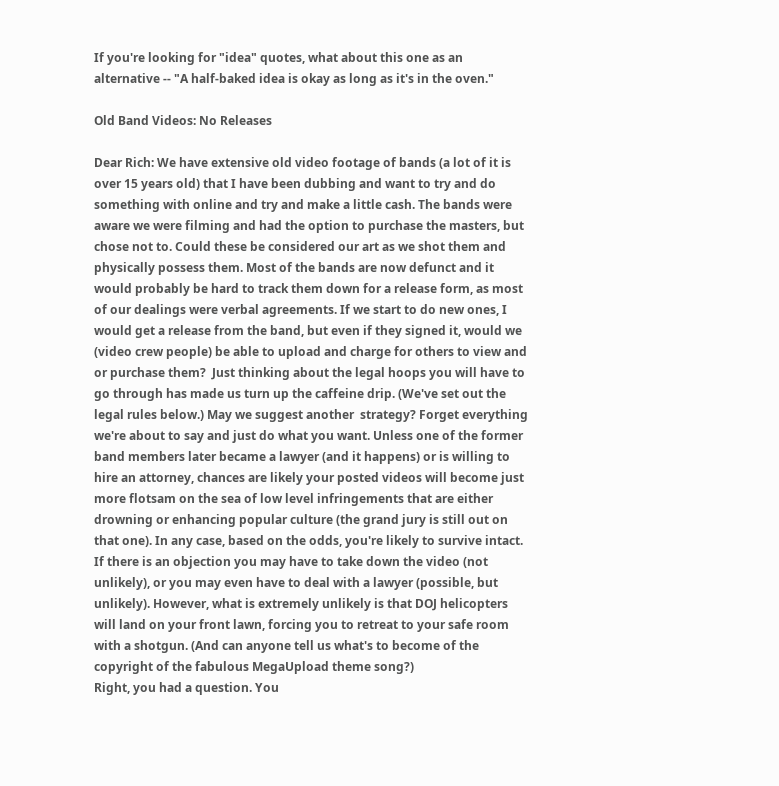If you're looking for "idea" quotes, what about this one as an alternative -- "A half-baked idea is okay as long as it's in the oven."

Old Band Videos: No Releases

Dear Rich: We have extensive old video footage of bands (a lot of it is over 15 years old) that I have been dubbing and want to try and do something with online and try and make a little cash. The bands were aware we were filming and had the option to purchase the masters, but chose not to. Could these be considered our art as we shot them and physically possess them. Most of the bands are now defunct and it would probably be hard to track them down for a release form, as most of our dealings were verbal agreements. If we start to do new ones, I would get a release from the band, but even if they signed it, would we (video crew people) be able to upload and charge for others to view and or purchase them?  Just thinking about the legal hoops you will have to go through has made us turn up the caffeine drip. (We've set out the legal rules below.) May we suggest another  strategy? Forget everything we're about to say and just do what you want. Unless one of the former band members later became a lawyer (and it happens) or is willing to hire an attorney, chances are likely your posted videos will become just more flotsam on the sea of low level infringements that are either drowning or enhancing popular culture (the grand jury is still out on that one). In any case, based on the odds, you're likely to survive intact. If there is an objection you may have to take down the video (not unlikely), or you may even have to deal with a lawyer (possible, but unlikely). However, what is extremely unlikely is that DOJ helicopters will land on your front lawn, forcing you to retreat to your safe room with a shotgun. (And can anyone tell us what's to become of the copyright of the fabulous MegaUpload theme song?)
Right, you had a question. You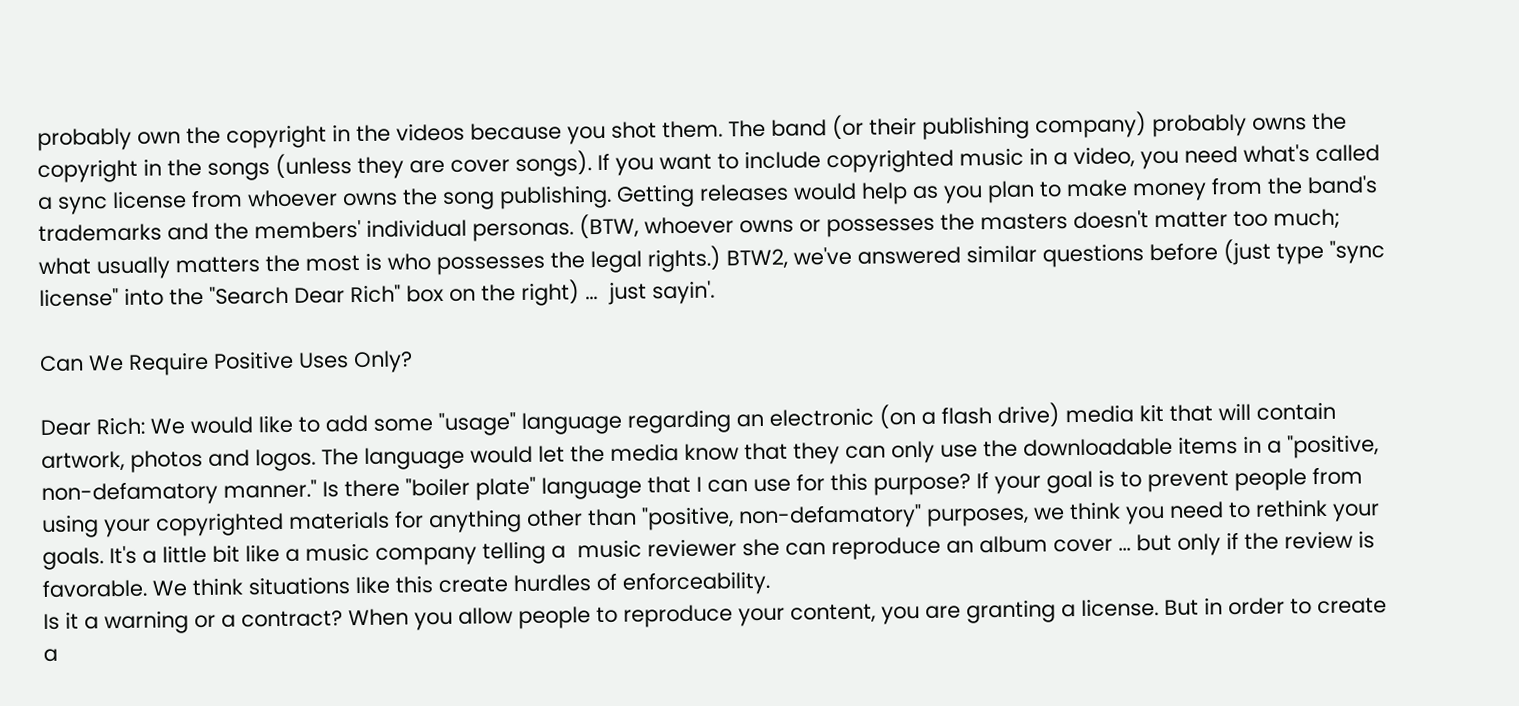probably own the copyright in the videos because you shot them. The band (or their publishing company) probably owns the copyright in the songs (unless they are cover songs). If you want to include copyrighted music in a video, you need what's called a sync license from whoever owns the song publishing. Getting releases would help as you plan to make money from the band's trademarks and the members' individual personas. (BTW, whoever owns or possesses the masters doesn't matter too much; what usually matters the most is who possesses the legal rights.) BTW2, we've answered similar questions before (just type "sync license" into the "Search Dear Rich" box on the right) ...  just sayin'.

Can We Require Positive Uses Only?

Dear Rich: We would like to add some "usage" language regarding an electronic (on a flash drive) media kit that will contain artwork, photos and logos. The language would let the media know that they can only use the downloadable items in a "positive, non-defamatory manner." Is there "boiler plate" language that I can use for this purpose? If your goal is to prevent people from using your copyrighted materials for anything other than "positive, non-defamatory" purposes, we think you need to rethink your goals. It's a little bit like a music company telling a  music reviewer she can reproduce an album cover ... but only if the review is favorable. We think situations like this create hurdles of enforceability.
Is it a warning or a contract? When you allow people to reproduce your content, you are granting a license. But in order to create a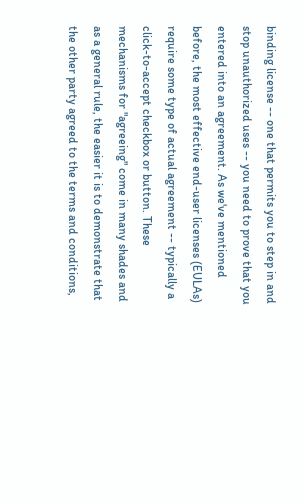binding license -- one that permits you to step in and stop unauthorized uses -- you need to prove that you entered into an agreement. As we've mentioned before, the most effective end-user licenses (EULAs) require some type of actual agreement -- typically a click-to-accept checkbox or button. These mechanisms for "agreeing" come in many shades and as a general rule, the easier it is to demonstrate that the other party agreed to the terms and conditions,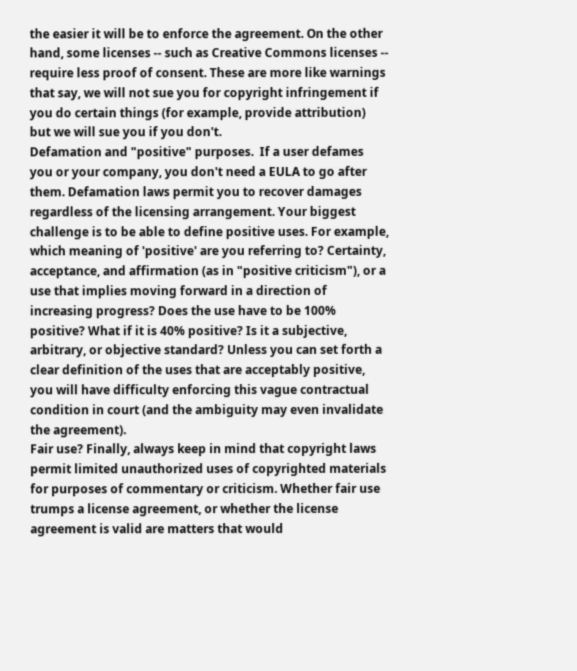the easier it will be to enforce the agreement. On the other hand, some licenses -- such as Creative Commons licenses -- require less proof of consent. These are more like warnings that say, we will not sue you for copyright infringement if you do certain things (for example, provide attribution) but we will sue you if you don't.
Defamation and "positive" purposes.  If a user defames you or your company, you don't need a EULA to go after them. Defamation laws permit you to recover damages regardless of the licensing arrangement. Your biggest challenge is to be able to define positive uses. For example, which meaning of 'positive' are you referring to? Certainty, acceptance, and affirmation (as in "positive criticism"), or a use that implies moving forward in a direction of increasing progress? Does the use have to be 100% positive? What if it is 40% positive? Is it a subjective, arbitrary, or objective standard? Unless you can set forth a clear definition of the uses that are acceptably positive, you will have difficulty enforcing this vague contractual condition in court (and the ambiguity may even invalidate the agreement).
Fair use? Finally, always keep in mind that copyright laws permit limited unauthorized uses of copyrighted materials for purposes of commentary or criticism. Whether fair use trumps a license agreement, or whether the license agreement is valid are matters that would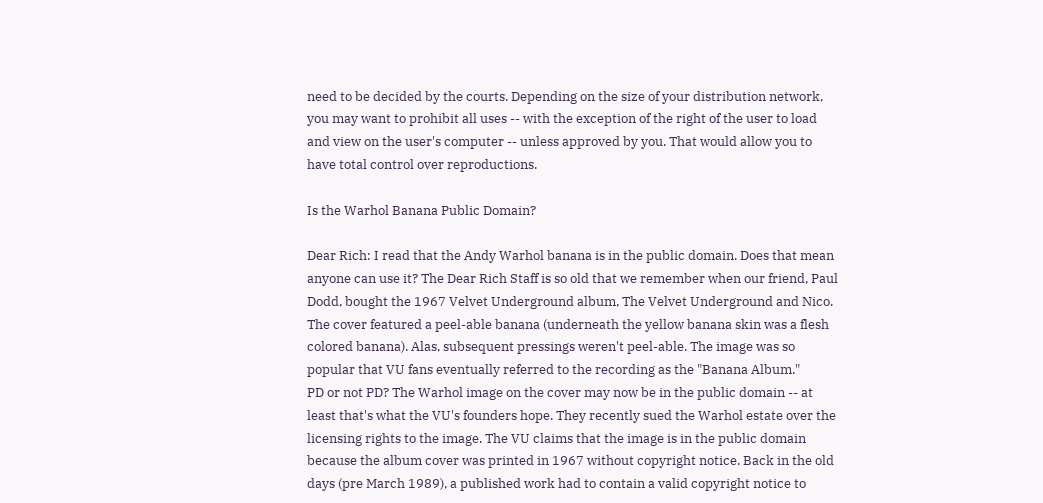need to be decided by the courts. Depending on the size of your distribution network, you may want to prohibit all uses -- with the exception of the right of the user to load and view on the user's computer -- unless approved by you. That would allow you to have total control over reproductions.

Is the Warhol Banana Public Domain?

Dear Rich: I read that the Andy Warhol banana is in the public domain. Does that mean anyone can use it? The Dear Rich Staff is so old that we remember when our friend, Paul Dodd, bought the 1967 Velvet Underground album, The Velvet Underground and Nico. The cover featured a peel-able banana (underneath the yellow banana skin was a flesh colored banana). Alas, subsequent pressings weren't peel-able. The image was so popular that VU fans eventually referred to the recording as the "Banana Album."
PD or not PD? The Warhol image on the cover may now be in the public domain -- at least that's what the VU's founders hope. They recently sued the Warhol estate over the licensing rights to the image. The VU claims that the image is in the public domain because the album cover was printed in 1967 without copyright notice. Back in the old days (pre March 1989), a published work had to contain a valid copyright notice to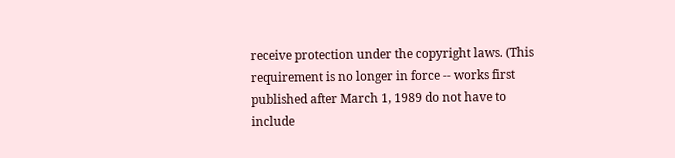receive protection under the copyright laws. (This requirement is no longer in force -- works first published after March 1, 1989 do not have to include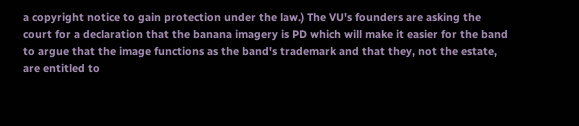a copyright notice to gain protection under the law.) The VU's founders are asking the court for a declaration that the banana imagery is PD which will make it easier for the band to argue that the image functions as the band's trademark and that they, not the estate, are entitled to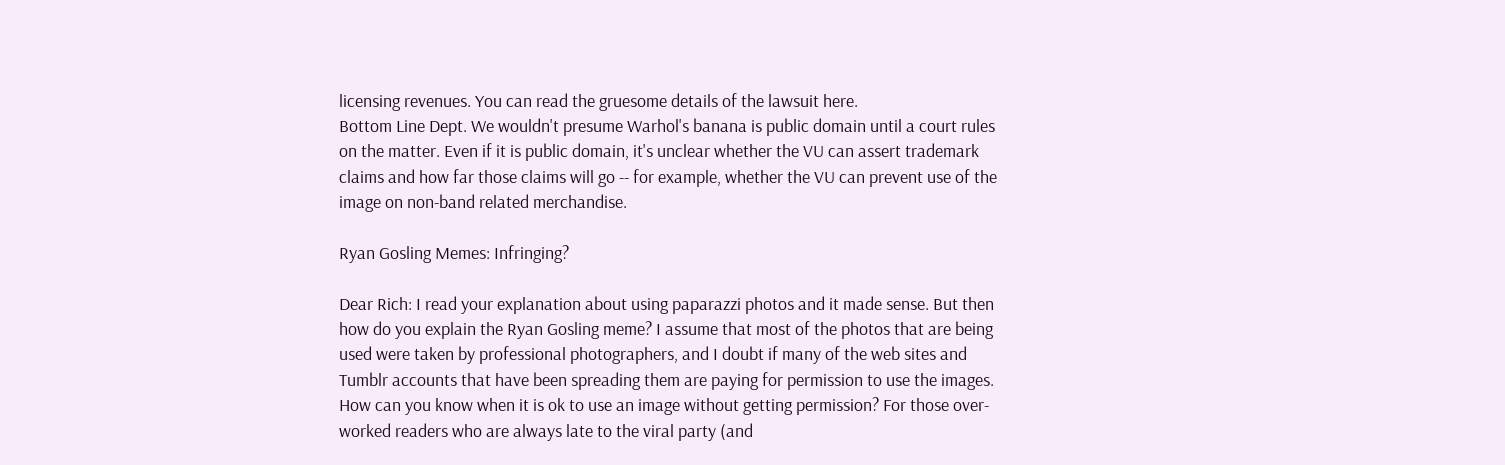licensing revenues. You can read the gruesome details of the lawsuit here.
Bottom Line Dept. We wouldn't presume Warhol's banana is public domain until a court rules on the matter. Even if it is public domain, it's unclear whether the VU can assert trademark claims and how far those claims will go -- for example, whether the VU can prevent use of the image on non-band related merchandise.

Ryan Gosling Memes: Infringing?

Dear Rich: I read your explanation about using paparazzi photos and it made sense. But then how do you explain the Ryan Gosling meme? I assume that most of the photos that are being used were taken by professional photographers, and I doubt if many of the web sites and Tumblr accounts that have been spreading them are paying for permission to use the images. How can you know when it is ok to use an image without getting permission? For those over-worked readers who are always late to the viral party (and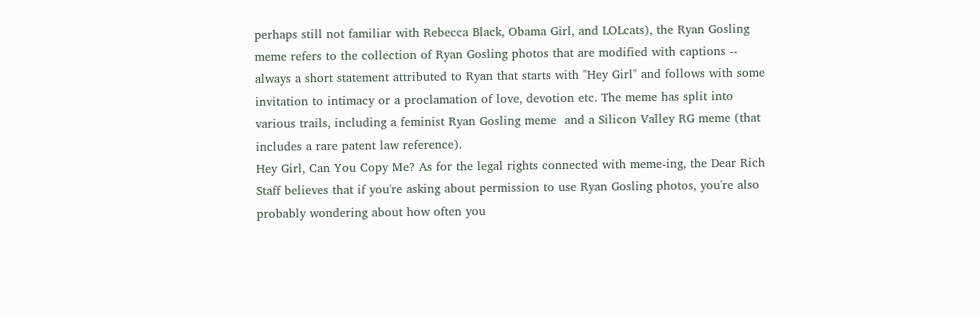perhaps still not familiar with Rebecca Black, Obama Girl, and LOLcats), the Ryan Gosling meme refers to the collection of Ryan Gosling photos that are modified with captions -- always a short statement attributed to Ryan that starts with "Hey Girl" and follows with some invitation to intimacy or a proclamation of love, devotion etc. The meme has split into various trails, including a feminist Ryan Gosling meme  and a Silicon Valley RG meme (that includes a rare patent law reference).
Hey Girl, Can You Copy Me? As for the legal rights connected with meme-ing, the Dear Rich Staff believes that if you're asking about permission to use Ryan Gosling photos, you're also probably wondering about how often you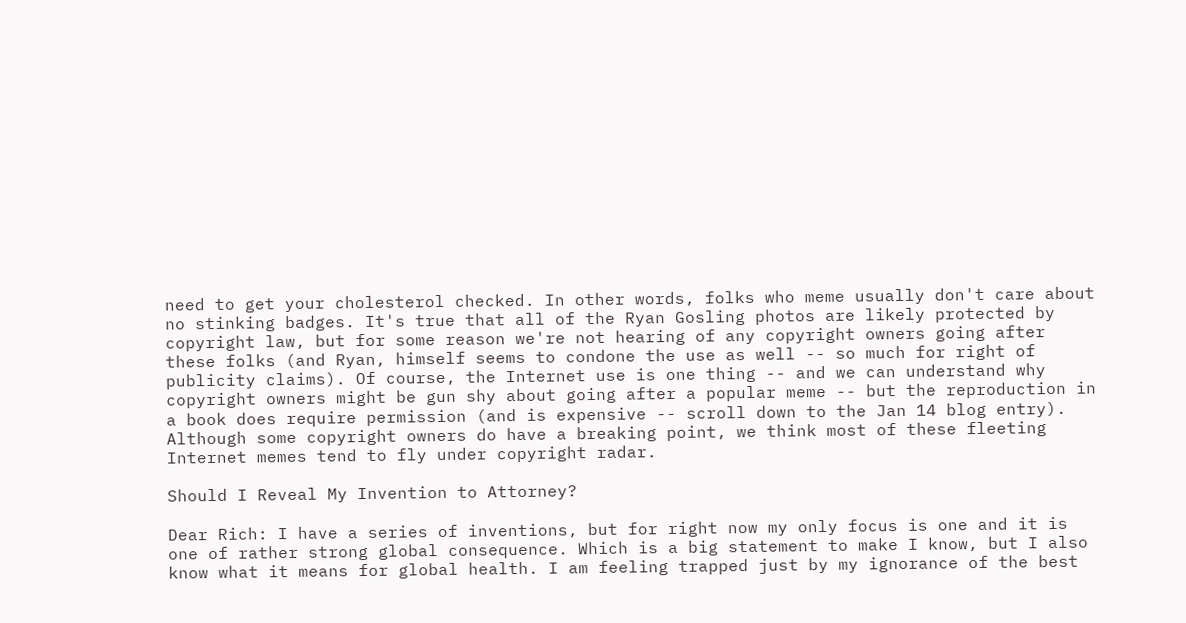need to get your cholesterol checked. In other words, folks who meme usually don't care about no stinking badges. It's true that all of the Ryan Gosling photos are likely protected by copyright law, but for some reason we're not hearing of any copyright owners going after these folks (and Ryan, himself seems to condone the use as well -- so much for right of publicity claims). Of course, the Internet use is one thing -- and we can understand why copyright owners might be gun shy about going after a popular meme -- but the reproduction in a book does require permission (and is expensive -- scroll down to the Jan 14 blog entry). Although some copyright owners do have a breaking point, we think most of these fleeting Internet memes tend to fly under copyright radar.

Should I Reveal My Invention to Attorney?

Dear Rich: I have a series of inventions, but for right now my only focus is one and it is one of rather strong global consequence. Which is a big statement to make I know, but I also know what it means for global health. I am feeling trapped just by my ignorance of the best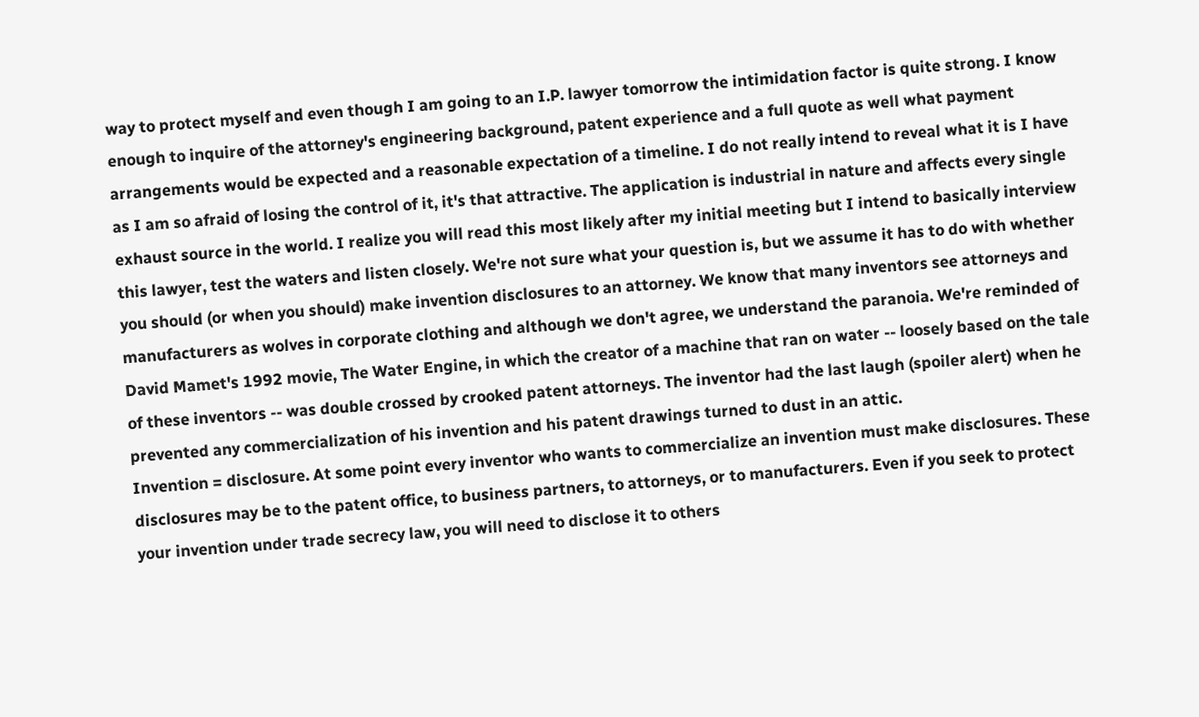way to protect myself and even though I am going to an I.P. lawyer tomorrow the intimidation factor is quite strong. I know enough to inquire of the attorney's engineering background, patent experience and a full quote as well what payment arrangements would be expected and a reasonable expectation of a timeline. I do not really intend to reveal what it is I have as I am so afraid of losing the control of it, it's that attractive. The application is industrial in nature and affects every single exhaust source in the world. I realize you will read this most likely after my initial meeting but I intend to basically interview this lawyer, test the waters and listen closely. We're not sure what your question is, but we assume it has to do with whether you should (or when you should) make invention disclosures to an attorney. We know that many inventors see attorneys and manufacturers as wolves in corporate clothing and although we don't agree, we understand the paranoia. We're reminded of David Mamet's 1992 movie, The Water Engine, in which the creator of a machine that ran on water -- loosely based on the tale of these inventors -- was double crossed by crooked patent attorneys. The inventor had the last laugh (spoiler alert) when he prevented any commercialization of his invention and his patent drawings turned to dust in an attic.
Invention = disclosure. At some point every inventor who wants to commercialize an invention must make disclosures. These disclosures may be to the patent office, to business partners, to attorneys, or to manufacturers. Even if you seek to protect your invention under trade secrecy law, you will need to disclose it to others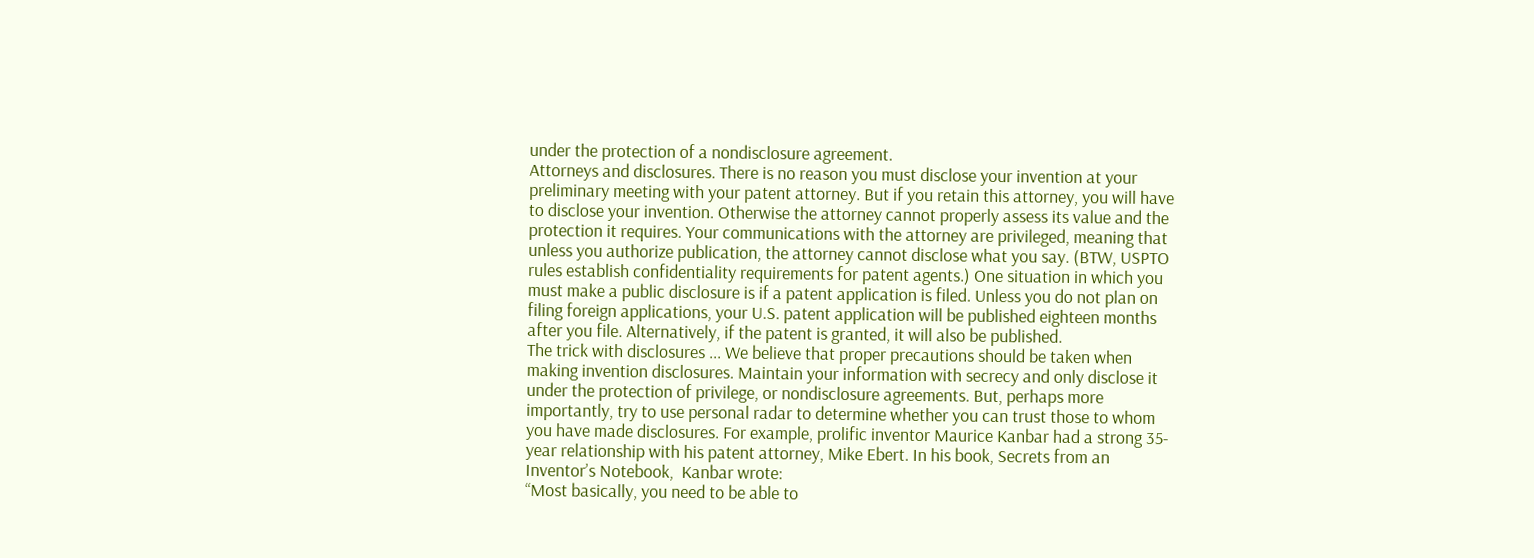under the protection of a nondisclosure agreement.
Attorneys and disclosures. There is no reason you must disclose your invention at your preliminary meeting with your patent attorney. But if you retain this attorney, you will have to disclose your invention. Otherwise the attorney cannot properly assess its value and the protection it requires. Your communications with the attorney are privileged, meaning that unless you authorize publication, the attorney cannot disclose what you say. (BTW, USPTO rules establish confidentiality requirements for patent agents.) One situation in which you must make a public disclosure is if a patent application is filed. Unless you do not plan on filing foreign applications, your U.S. patent application will be published eighteen months after you file. Alternatively, if the patent is granted, it will also be published.
The trick with disclosures ... We believe that proper precautions should be taken when making invention disclosures. Maintain your information with secrecy and only disclose it under the protection of privilege, or nondisclosure agreements. But, perhaps more importantly, try to use personal radar to determine whether you can trust those to whom you have made disclosures. For example, prolific inventor Maurice Kanbar had a strong 35-year relationship with his patent attorney, Mike Ebert. In his book, Secrets from an Inventor’s Notebook,  Kanbar wrote:
“Most basically, you need to be able to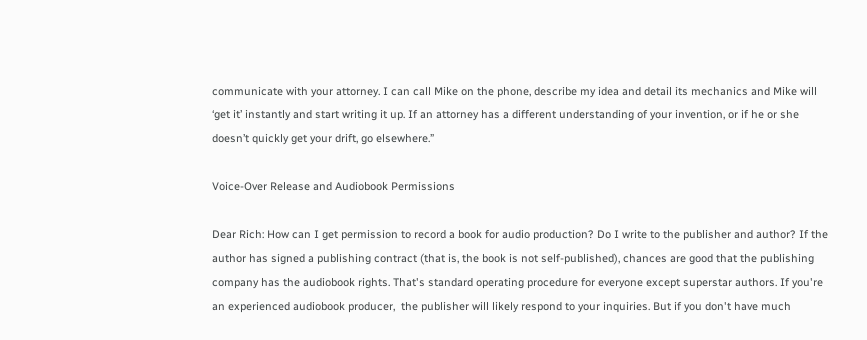communicate with your attorney. I can call Mike on the phone, describe my idea and detail its mechanics and Mike will ‘get it’ instantly and start writing it up. If an attorney has a different understanding of your invention, or if he or she doesn’t quickly get your drift, go elsewhere.”

Voice-Over Release and Audiobook Permissions

Dear Rich: How can I get permission to record a book for audio production? Do I write to the publisher and author? If the author has signed a publishing contract (that is, the book is not self-published), chances are good that the publishing company has the audiobook rights. That's standard operating procedure for everyone except superstar authors. If you're an experienced audiobook producer,  the publisher will likely respond to your inquiries. But if you don't have much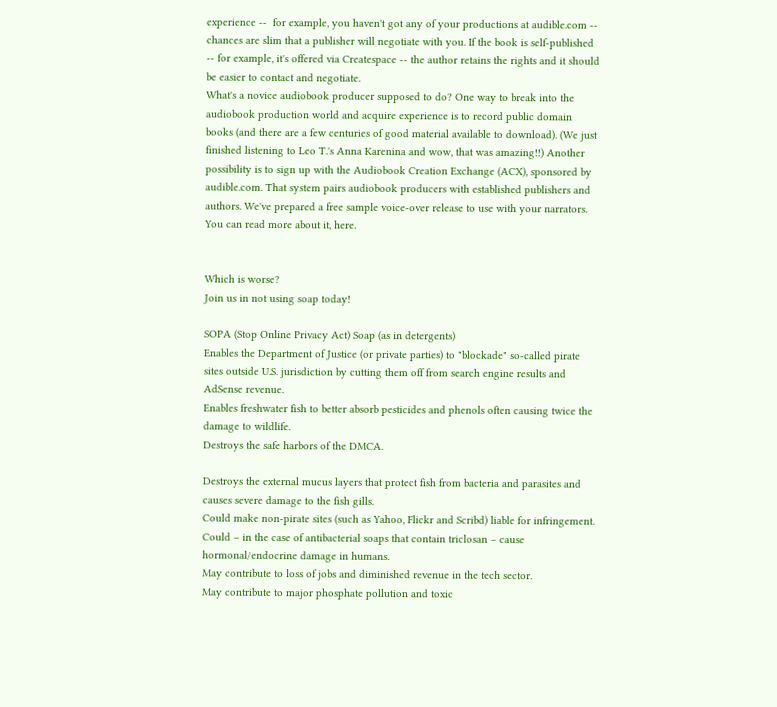experience --  for example, you haven't got any of your productions at audible.com --  chances are slim that a publisher will negotiate with you. If the book is self-published -- for example, it's offered via Createspace -- the author retains the rights and it should be easier to contact and negotiate.
What's a novice audiobook producer supposed to do? One way to break into the audiobook production world and acquire experience is to record public domain books (and there are a few centuries of good material available to download). (We just finished listening to Leo T.'s Anna Karenina and wow, that was amazing!!) Another possibility is to sign up with the Audiobook Creation Exchange (ACX), sponsored by audible.com. That system pairs audiobook producers with established publishers and authors. We've prepared a free sample voice-over release to use with your narrators. You can read more about it, here.


Which is worse?
Join us in not using soap today!

SOPA (Stop Online Privacy Act) Soap (as in detergents)
Enables the Department of Justice (or private parties) to "blockade" so-called pirate sites outside U.S. jurisdiction by cutting them off from search engine results and AdSense revenue.
Enables freshwater fish to better absorb pesticides and phenols often causing twice the damage to wildlife.
Destroys the safe harbors of the DMCA.

Destroys the external mucus layers that protect fish from bacteria and parasites and causes severe damage to the fish gills.
Could make non-pirate sites (such as Yahoo, Flickr and Scribd) liable for infringement.
Could – in the case of antibacterial soaps that contain triclosan – cause hormonal/endocrine damage in humans.
May contribute to loss of jobs and diminished revenue in the tech sector.
May contribute to major phosphate pollution and toxic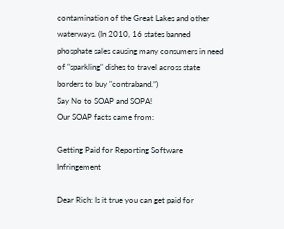contamination of the Great Lakes and other waterways. (In 2010, 16 states banned phosphate sales causing many consumers in need of "sparkling" dishes to travel across state borders to buy "contraband.”)
Say No to SOAP and SOPA!
Our SOAP facts came from:

Getting Paid for Reporting Software Infringement

Dear Rich: Is it true you can get paid for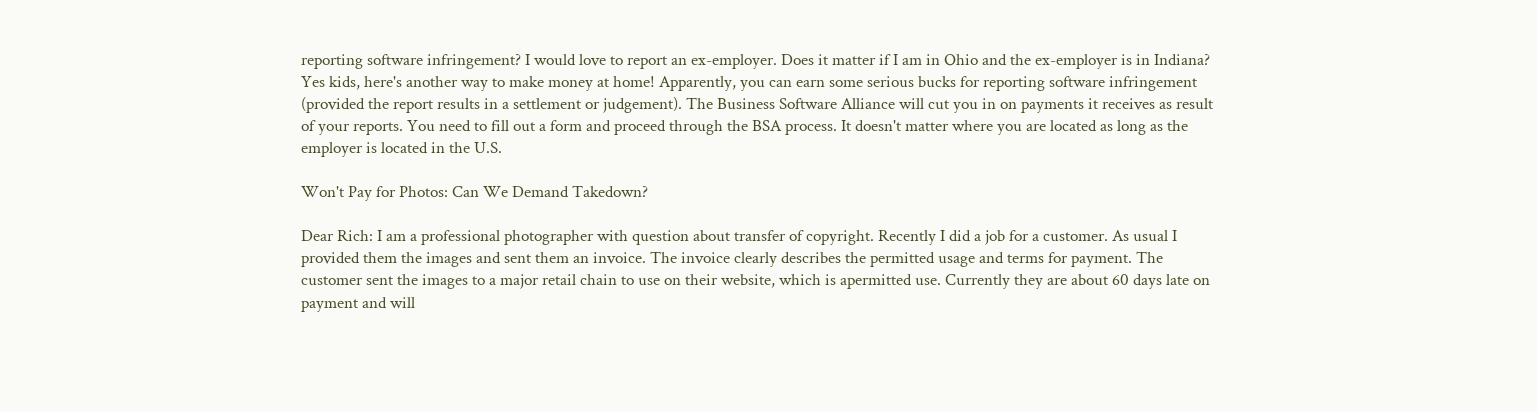reporting software infringement? I would love to report an ex-employer. Does it matter if I am in Ohio and the ex-employer is in Indiana?  Yes kids, here's another way to make money at home! Apparently, you can earn some serious bucks for reporting software infringement (provided the report results in a settlement or judgement). The Business Software Alliance will cut you in on payments it receives as result of your reports. You need to fill out a form and proceed through the BSA process. It doesn't matter where you are located as long as the employer is located in the U.S.

Won't Pay for Photos: Can We Demand Takedown?

Dear Rich: I am a professional photographer with question about transfer of copyright. Recently I did a job for a customer. As usual I provided them the images and sent them an invoice. The invoice clearly describes the permitted usage and terms for payment. The customer sent the images to a major retail chain to use on their website, which is apermitted use. Currently they are about 60 days late on payment and will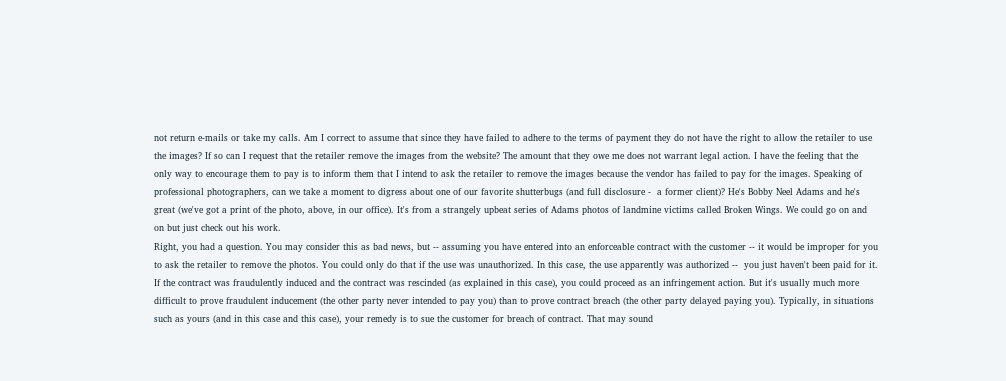not return e-mails or take my calls. Am I correct to assume that since they have failed to adhere to the terms of payment they do not have the right to allow the retailer to use the images? If so can I request that the retailer remove the images from the website? The amount that they owe me does not warrant legal action. I have the feeling that the only way to encourage them to pay is to inform them that I intend to ask the retailer to remove the images because the vendor has failed to pay for the images. Speaking of professional photographers, can we take a moment to digress about one of our favorite shutterbugs (and full disclosure -  a former client)? He's Bobby Neel Adams and he's great (we've got a print of the photo, above, in our office). It's from a strangely upbeat series of Adams photos of landmine victims called Broken Wings. We could go on and on but just check out his work.
Right, you had a question. You may consider this as bad news, but -- assuming you have entered into an enforceable contract with the customer -- it would be improper for you to ask the retailer to remove the photos. You could only do that if the use was unauthorized. In this case, the use apparently was authorized --  you just haven't been paid for it. If the contract was fraudulently induced and the contract was rescinded (as explained in this case), you could proceed as an infringement action. But it's usually much more difficult to prove fraudulent inducement (the other party never intended to pay you) than to prove contract breach (the other party delayed paying you). Typically, in situations such as yours (and in this case and this case), your remedy is to sue the customer for breach of contract. That may sound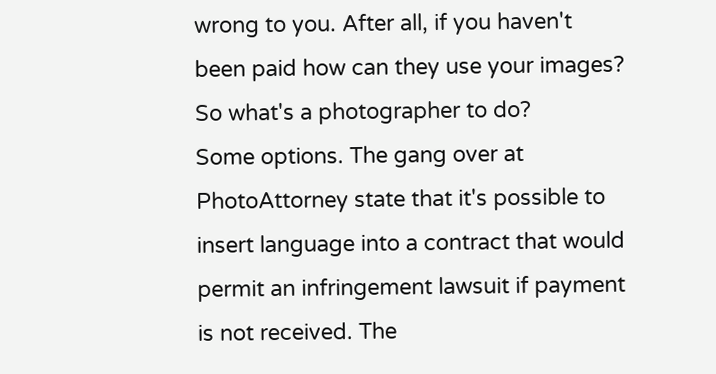wrong to you. After all, if you haven't been paid how can they use your images? So what's a photographer to do?
Some options. The gang over at PhotoAttorney state that it's possible to insert language into a contract that would permit an infringement lawsuit if payment is not received. The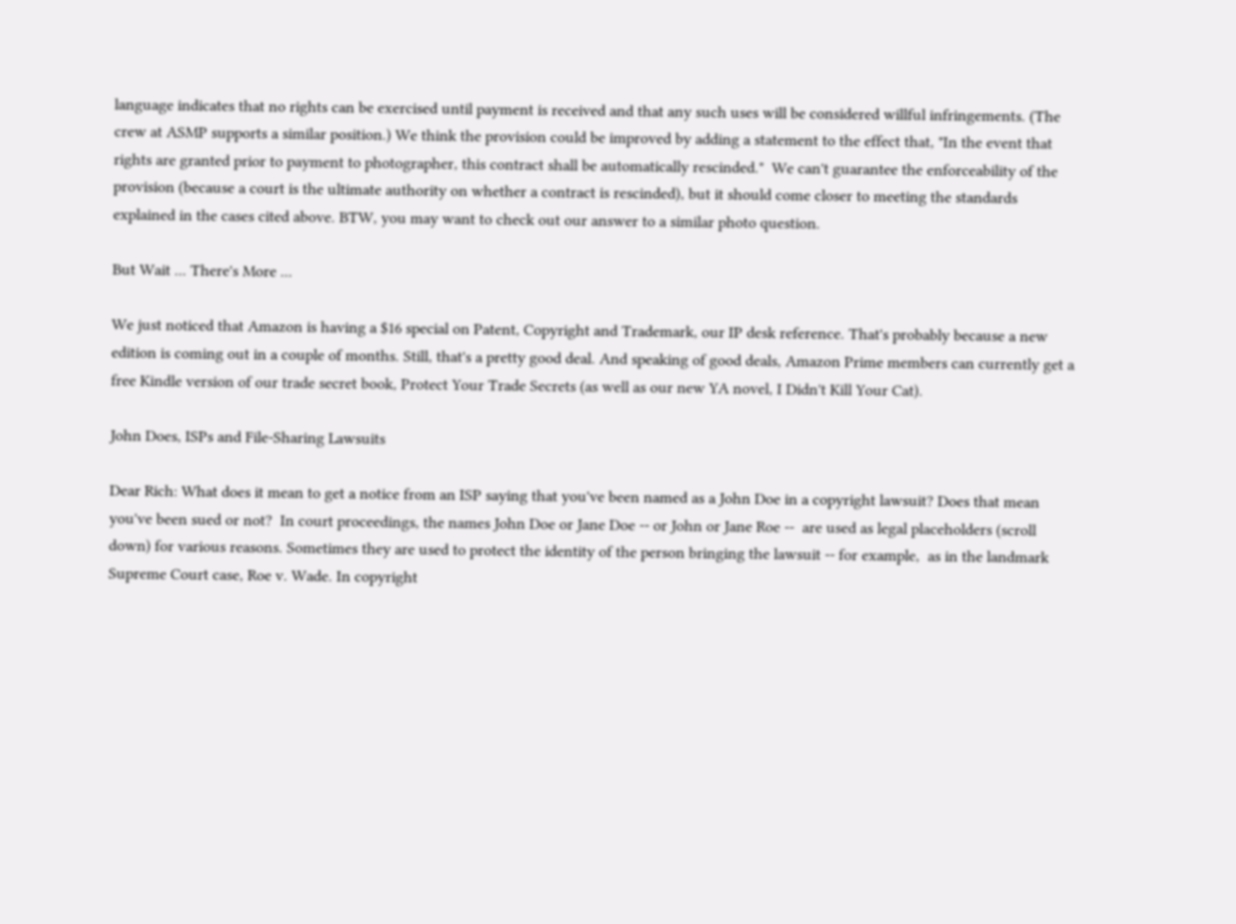language indicates that no rights can be exercised until payment is received and that any such uses will be considered willful infringements. (The crew at ASMP supports a similar position.) We think the provision could be improved by adding a statement to the effect that, "In the event that rights are granted prior to payment to photographer, this contract shall be automatically rescinded."  We can't guarantee the enforceability of the provision (because a court is the ultimate authority on whether a contract is rescinded), but it should come closer to meeting the standards explained in the cases cited above. BTW, you may want to check out our answer to a similar photo question.

But Wait ... There's More ...

We just noticed that Amazon is having a $16 special on Patent, Copyright and Trademark, our IP desk reference. That's probably because a new edition is coming out in a couple of months. Still, that's a pretty good deal. And speaking of good deals, Amazon Prime members can currently get a free Kindle version of our trade secret book, Protect Your Trade Secrets (as well as our new YA novel, I Didn't Kill Your Cat).

John Does, ISPs and File-Sharing Lawsuits

Dear Rich: What does it mean to get a notice from an ISP saying that you've been named as a John Doe in a copyright lawsuit? Does that mean you've been sued or not?  In court proceedings, the names John Doe or Jane Doe -- or John or Jane Roe --  are used as legal placeholders (scroll down) for various reasons. Sometimes they are used to protect the identity of the person bringing the lawsuit -- for example,  as in the landmark Supreme Court case, Roe v. Wade. In copyright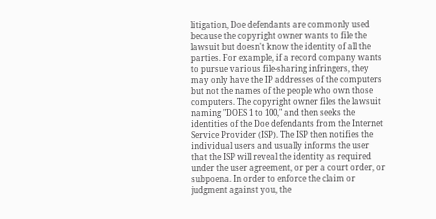litigation, Doe defendants are commonly used because the copyright owner wants to file the lawsuit but doesn't know the identity of all the parties. For example, if a record company wants to pursue various file-sharing infringers, they may only have the IP addresses of the computers but not the names of the people who own those computers. The copyright owner files the lawsuit naming "DOES 1 to 100," and then seeks the identities of the Doe defendants from the Internet Service Provider (ISP). The ISP then notifies the individual users and usually informs the user that the ISP will reveal the identity as required under the user agreement, or per a court order, or subpoena. In order to enforce the claim or judgment against you, the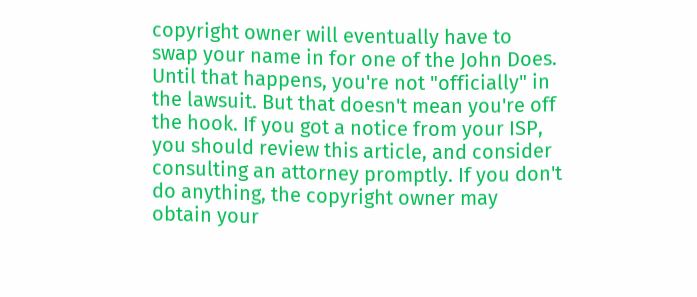copyright owner will eventually have to swap your name in for one of the John Does. Until that happens, you're not "officially" in the lawsuit. But that doesn't mean you're off the hook. If you got a notice from your ISP, you should review this article, and consider consulting an attorney promptly. If you don't do anything, the copyright owner may obtain your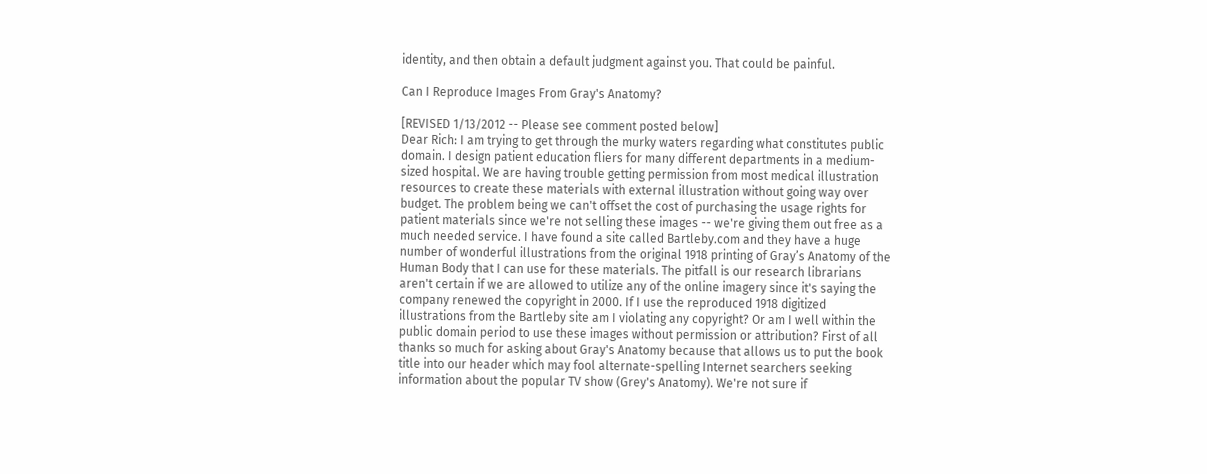identity, and then obtain a default judgment against you. That could be painful.

Can I Reproduce Images From Gray's Anatomy?

[REVISED 1/13/2012 -- Please see comment posted below]
Dear Rich: I am trying to get through the murky waters regarding what constitutes public domain. I design patient education fliers for many different departments in a medium-sized hospital. We are having trouble getting permission from most medical illustration resources to create these materials with external illustration without going way over budget. The problem being we can't offset the cost of purchasing the usage rights for patient materials since we're not selling these images -- we're giving them out free as a much needed service. I have found a site called Bartleby.com and they have a huge number of wonderful illustrations from the original 1918 printing of Gray’s Anatomy of the Human Body that I can use for these materials. The pitfall is our research librarians aren't certain if we are allowed to utilize any of the online imagery since it's saying the company renewed the copyright in 2000. If I use the reproduced 1918 digitized illustrations from the Bartleby site am I violating any copyright? Or am I well within the public domain period to use these images without permission or attribution? First of all thanks so much for asking about Gray's Anatomy because that allows us to put the book title into our header which may fool alternate-spelling Internet searchers seeking information about the popular TV show (Grey's Anatomy). We're not sure if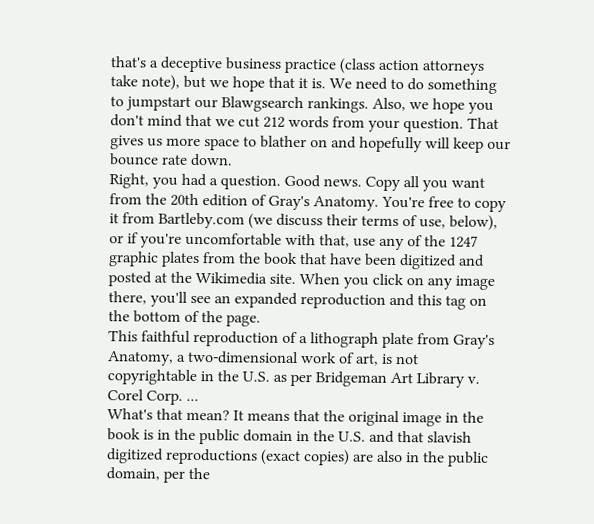that's a deceptive business practice (class action attorneys take note), but we hope that it is. We need to do something to jumpstart our Blawgsearch rankings. Also, we hope you don't mind that we cut 212 words from your question. That gives us more space to blather on and hopefully will keep our bounce rate down.
Right, you had a question. Good news. Copy all you want from the 20th edition of Gray's Anatomy. You're free to copy it from Bartleby.com (we discuss their terms of use, below), or if you're uncomfortable with that, use any of the 1247 graphic plates from the book that have been digitized and posted at the Wikimedia site. When you click on any image there, you'll see an expanded reproduction and this tag on the bottom of the page.
This faithful reproduction of a lithograph plate from Gray's Anatomy, a two-dimensional work of art, is not copyrightable in the U.S. as per Bridgeman Art Library v. Corel Corp. ...
What's that mean? It means that the original image in the book is in the public domain in the U.S. and that slavish digitized reproductions (exact copies) are also in the public domain, per the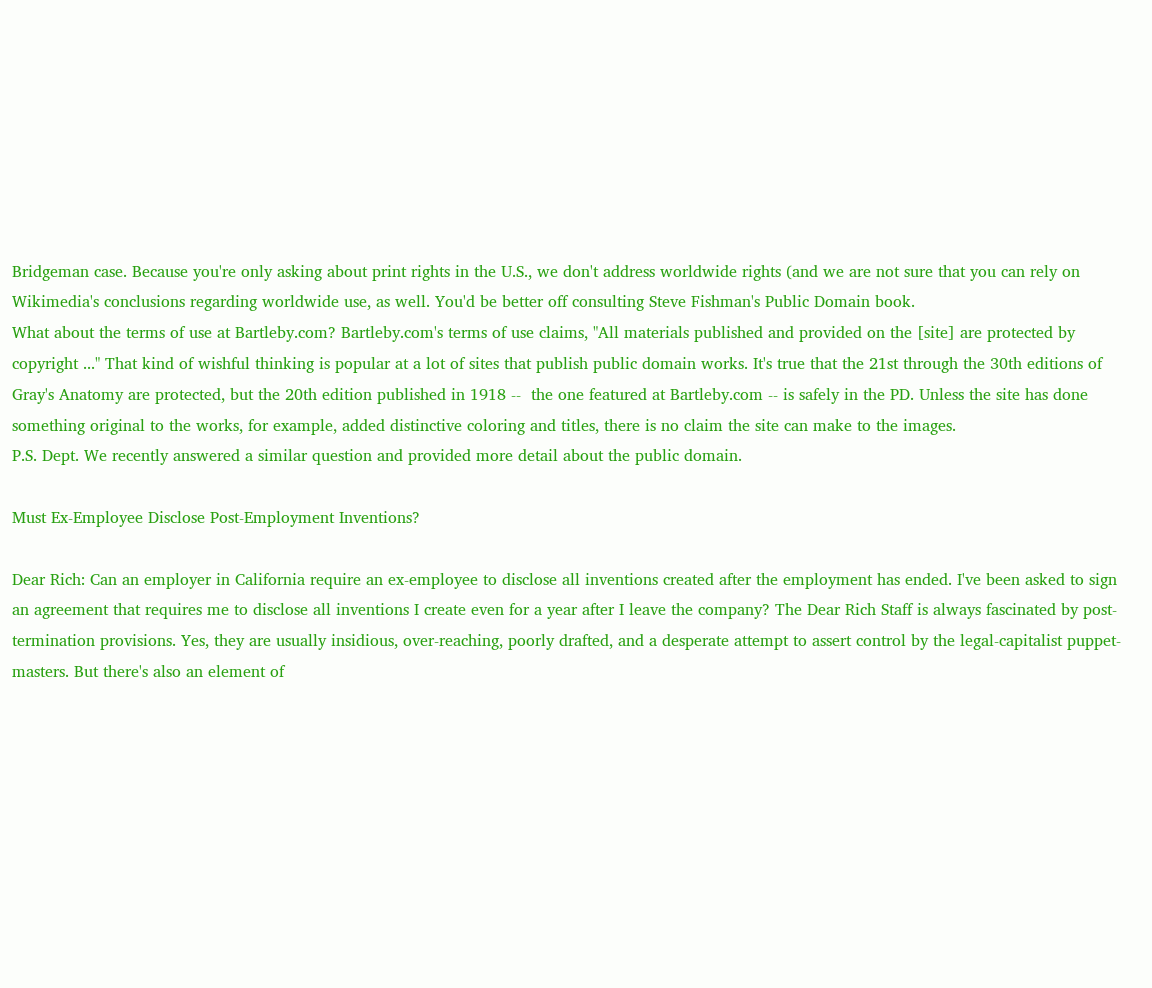Bridgeman case. Because you're only asking about print rights in the U.S., we don't address worldwide rights (and we are not sure that you can rely on Wikimedia's conclusions regarding worldwide use, as well. You'd be better off consulting Steve Fishman's Public Domain book.
What about the terms of use at Bartleby.com? Bartleby.com's terms of use claims, "All materials published and provided on the [site] are protected by copyright ..." That kind of wishful thinking is popular at a lot of sites that publish public domain works. It's true that the 21st through the 30th editions of Gray's Anatomy are protected, but the 20th edition published in 1918 --  the one featured at Bartleby.com -- is safely in the PD. Unless the site has done something original to the works, for example, added distinctive coloring and titles, there is no claim the site can make to the images.
P.S. Dept. We recently answered a similar question and provided more detail about the public domain.

Must Ex-Employee Disclose Post-Employment Inventions?

Dear Rich: Can an employer in California require an ex-employee to disclose all inventions created after the employment has ended. I've been asked to sign an agreement that requires me to disclose all inventions I create even for a year after I leave the company? The Dear Rich Staff is always fascinated by post-termination provisions. Yes, they are usually insidious, over-reaching, poorly drafted, and a desperate attempt to assert control by the legal-capitalist puppet-masters. But there's also an element of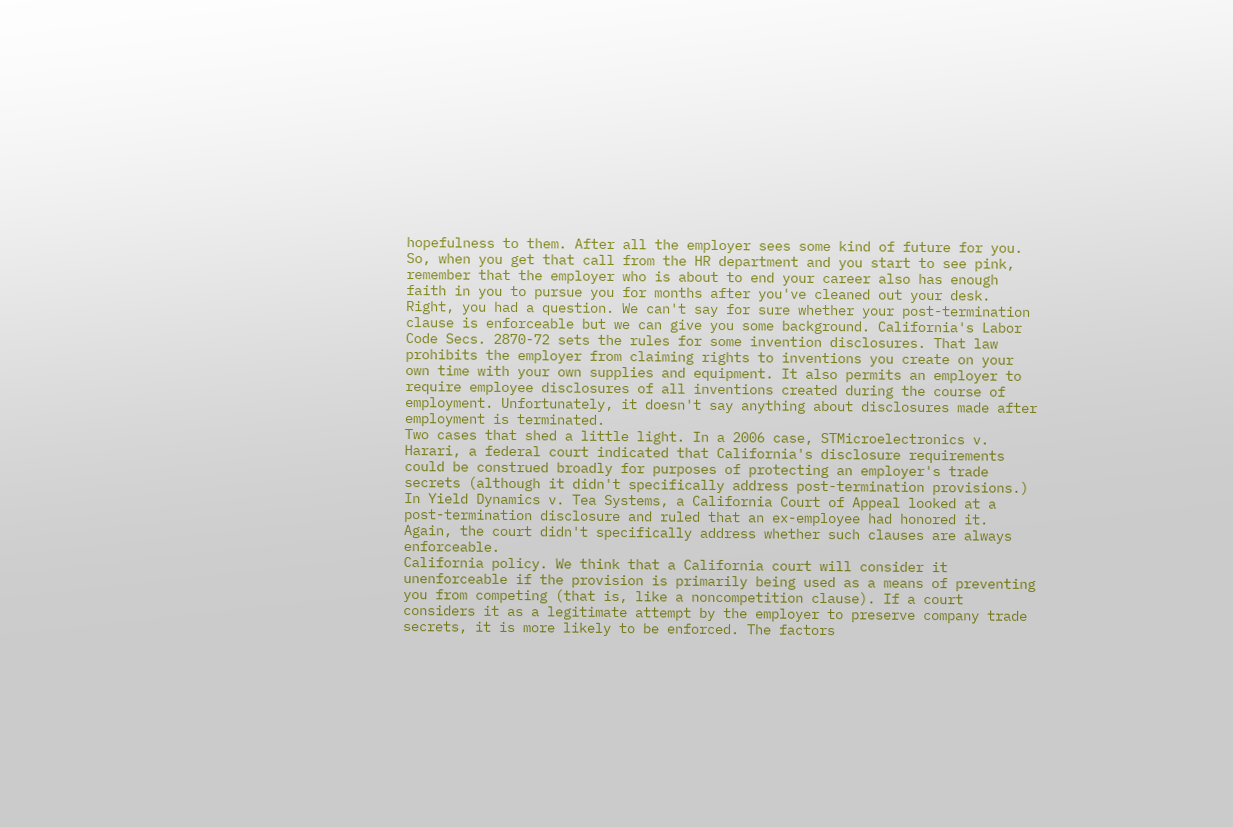hopefulness to them. After all the employer sees some kind of future for you. So, when you get that call from the HR department and you start to see pink, remember that the employer who is about to end your career also has enough faith in you to pursue you for months after you've cleaned out your desk.
Right, you had a question. We can't say for sure whether your post-termination clause is enforceable but we can give you some background. California's Labor Code Secs. 2870-72 sets the rules for some invention disclosures. That law prohibits the employer from claiming rights to inventions you create on your own time with your own supplies and equipment. It also permits an employer to require employee disclosures of all inventions created during the course of employment. Unfortunately, it doesn't say anything about disclosures made after employment is terminated.
Two cases that shed a little light. In a 2006 case, STMicroelectronics v. Harari, a federal court indicated that California's disclosure requirements could be construed broadly for purposes of protecting an employer's trade secrets (although it didn't specifically address post-termination provisions.) In Yield Dynamics v. Tea Systems, a California Court of Appeal looked at a post-termination disclosure and ruled that an ex-employee had honored it. Again, the court didn't specifically address whether such clauses are always enforceable.
California policy. We think that a California court will consider it unenforceable if the provision is primarily being used as a means of preventing you from competing (that is, like a noncompetition clause). If a court considers it as a legitimate attempt by the employer to preserve company trade secrets, it is more likely to be enforced. The factors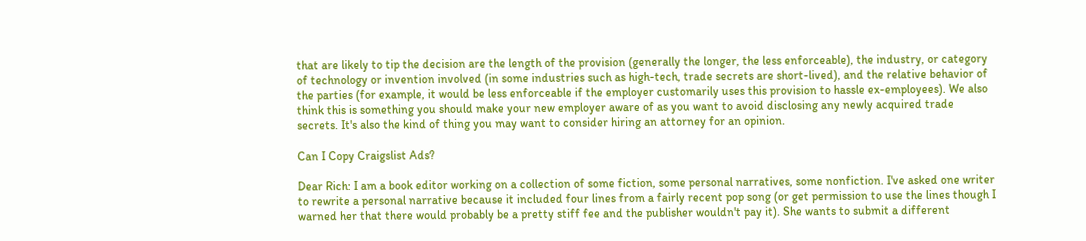that are likely to tip the decision are the length of the provision (generally the longer, the less enforceable), the industry, or category of technology or invention involved (in some industries such as high-tech, trade secrets are short-lived), and the relative behavior of the parties (for example, it would be less enforceable if the employer customarily uses this provision to hassle ex-employees). We also think this is something you should make your new employer aware of as you want to avoid disclosing any newly acquired trade secrets. It's also the kind of thing you may want to consider hiring an attorney for an opinion.

Can I Copy Craigslist Ads?

Dear Rich: I am a book editor working on a collection of some fiction, some personal narratives, some nonfiction. I've asked one writer to rewrite a personal narrative because it included four lines from a fairly recent pop song (or get permission to use the lines though I warned her that there would probably be a pretty stiff fee and the publisher wouldn't pay it). She wants to submit a different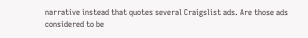narrative instead that quotes several Craigslist ads. Are those ads considered to be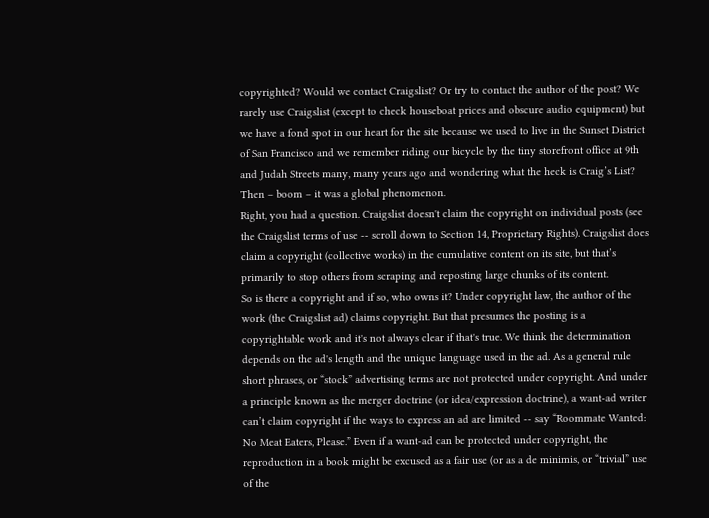copyrighted? Would we contact Craigslist? Or try to contact the author of the post? We rarely use Craigslist (except to check houseboat prices and obscure audio equipment) but we have a fond spot in our heart for the site because we used to live in the Sunset District of San Francisco and we remember riding our bicycle by the tiny storefront office at 9th and Judah Streets many, many years ago and wondering what the heck is Craig’s List? Then – boom – it was a global phenomenon.
Right, you had a question. Craigslist doesn't claim the copyright on individual posts (see the Craigslist terms of use -- scroll down to Section 14, Proprietary Rights). Craigslist does claim a copyright (collective works) in the cumulative content on its site, but that’s primarily to stop others from scraping and reposting large chunks of its content.
So is there a copyright and if so, who owns it? Under copyright law, the author of the work (the Craigslist ad) claims copyright. But that presumes the posting is a copyrightable work and it's not always clear if that's true. We think the determination depends on the ad's length and the unique language used in the ad. As a general rule short phrases, or “stock” advertising terms are not protected under copyright. And under a principle known as the merger doctrine (or idea/expression doctrine), a want-ad writer can’t claim copyright if the ways to express an ad are limited -- say “Roommate Wanted: No Meat Eaters, Please.” Even if a want-ad can be protected under copyright, the reproduction in a book might be excused as a fair use (or as a de minimis, or “trivial” use of the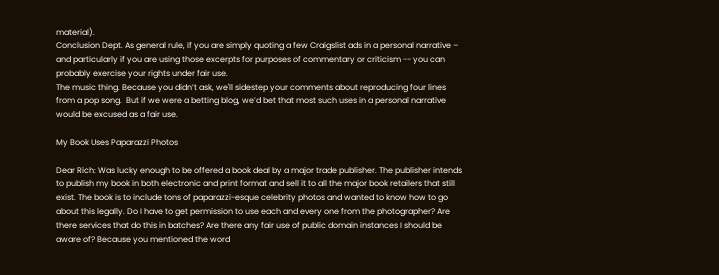material).
Conclusion Dept. As general rule, if you are simply quoting a few Craigslist ads in a personal narrative – and particularly if you are using those excerpts for purposes of commentary or criticism -- you can probably exercise your rights under fair use.
The music thing. Because you didn’t ask, we'll sidestep your comments about reproducing four lines from a pop song.  But if we were a betting blog, we’d bet that most such uses in a personal narrative would be excused as a fair use.

My Book Uses Paparazzi Photos

Dear Rich: Was lucky enough to be offered a book deal by a major trade publisher. The publisher intends to publish my book in both electronic and print format and sell it to all the major book retailers that still exist. The book is to include tons of paparazzi-esque celebrity photos and wanted to know how to go about this legally. Do I have to get permission to use each and every one from the photographer? Are there services that do this in batches? Are there any fair use of public domain instances I should be aware of? Because you mentioned the word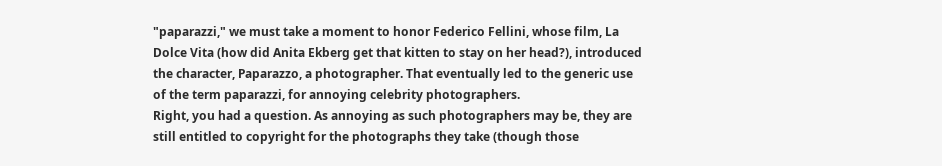"paparazzi," we must take a moment to honor Federico Fellini, whose film, La Dolce Vita (how did Anita Ekberg get that kitten to stay on her head?), introduced the character, Paparazzo, a photographer. That eventually led to the generic use of the term paparazzi, for annoying celebrity photographers.
Right, you had a question. As annoying as such photographers may be, they are still entitled to copyright for the photographs they take (though those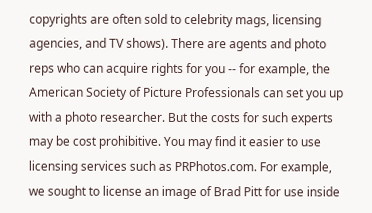copyrights are often sold to celebrity mags, licensing agencies, and TV shows). There are agents and photo reps who can acquire rights for you -- for example, the American Society of Picture Professionals can set you up with a photo researcher. But the costs for such experts may be cost prohibitive. You may find it easier to use licensing services such as PRPhotos.com. For example, we sought to license an image of Brad Pitt for use inside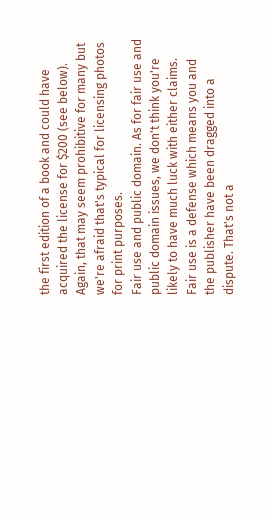the first edition of a book and could have acquired the license for $200 (see below).
Again, that may seem prohibitive for many but we're afraid that's typical for licensing photos for print purposes.
Fair use and public domain. As for fair use and public domain issues, we don't think you're likely to have much luck with either claims. Fair use is a defense which means you and the publisher have been dragged into a dispute. That's not a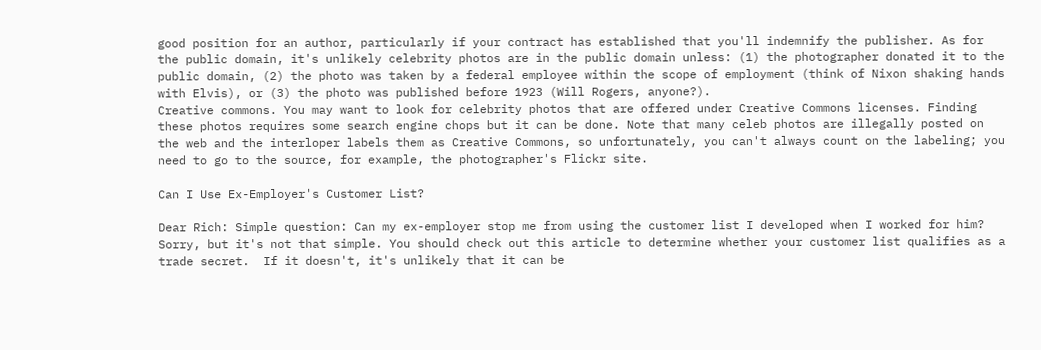good position for an author, particularly if your contract has established that you'll indemnify the publisher. As for the public domain, it's unlikely celebrity photos are in the public domain unless: (1) the photographer donated it to the public domain, (2) the photo was taken by a federal employee within the scope of employment (think of Nixon shaking hands with Elvis), or (3) the photo was published before 1923 (Will Rogers, anyone?).
Creative commons. You may want to look for celebrity photos that are offered under Creative Commons licenses. Finding these photos requires some search engine chops but it can be done. Note that many celeb photos are illegally posted on the web and the interloper labels them as Creative Commons, so unfortunately, you can't always count on the labeling; you need to go to the source, for example, the photographer's Flickr site.

Can I Use Ex-Employer's Customer List?

Dear Rich: Simple question: Can my ex-employer stop me from using the customer list I developed when I worked for him? Sorry, but it's not that simple. You should check out this article to determine whether your customer list qualifies as a trade secret.  If it doesn't, it's unlikely that it can be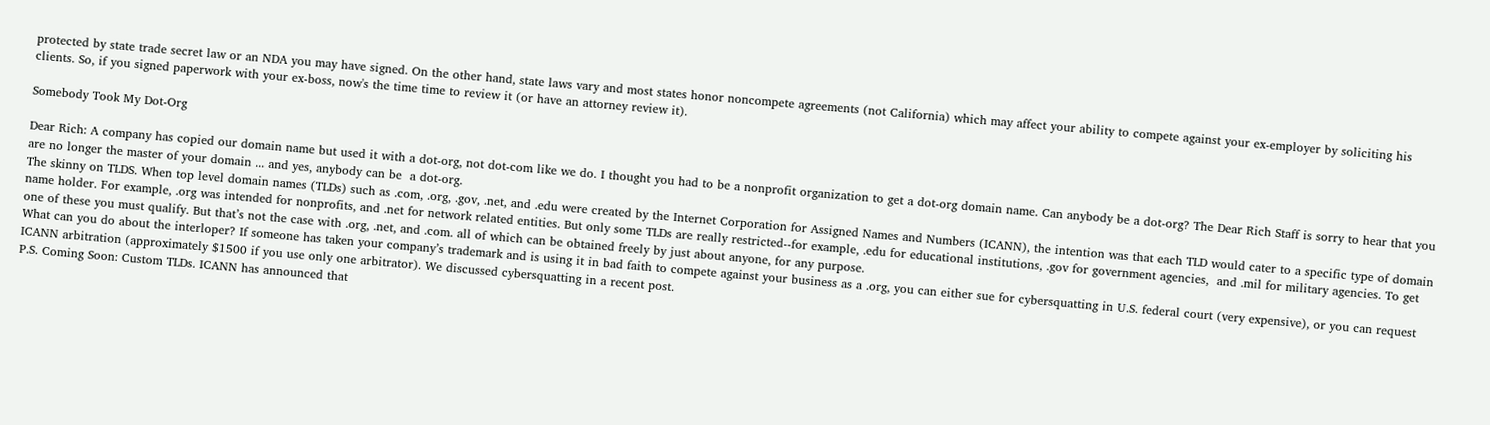protected by state trade secret law or an NDA you may have signed. On the other hand, state laws vary and most states honor noncompete agreements (not California) which may affect your ability to compete against your ex-employer by soliciting his clients. So, if you signed paperwork with your ex-boss, now's the time time to review it (or have an attorney review it).

Somebody Took My Dot-Org

Dear Rich: A company has copied our domain name but used it with a dot-org, not dot-com like we do. I thought you had to be a nonprofit organization to get a dot-org domain name. Can anybody be a dot-org? The Dear Rich Staff is sorry to hear that you are no longer the master of your domain ... and yes, anybody can be  a dot-org.
The skinny on TLDS. When top level domain names (TLDs) such as .com, .org, .gov, .net, and .edu were created by the Internet Corporation for Assigned Names and Numbers (ICANN), the intention was that each TLD would cater to a specific type of domain name holder. For example, .org was intended for nonprofits, and .net for network related entities. But only some TLDs are really restricted--for example, .edu for educational institutions, .gov for government agencies,  and .mil for military agencies. To get one of these you must qualify. But that’s not the case with .org, .net, and .com. all of which can be obtained freely by just about anyone, for any purpose.
What can you do about the interloper? If someone has taken your company’s trademark and is using it in bad faith to compete against your business as a .org, you can either sue for cybersquatting in U.S. federal court (very expensive), or you can request ICANN arbitration (approximately $1500 if you use only one arbitrator). We discussed cybersquatting in a recent post.
P.S. Coming Soon: Custom TLDs. ICANN has announced that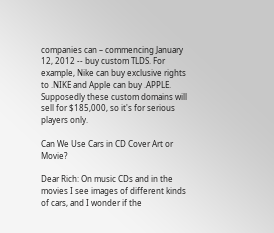companies can – commencing January 12, 2012 -- buy custom TLDS. For example, Nike can buy exclusive rights to .NIKE and Apple can buy .APPLE. Supposedly these custom domains will sell for $185,000, so it's for serious players only.

Can We Use Cars in CD Cover Art or Movie?

Dear Rich: On music CDs and in the movies I see images of different kinds of cars, and I wonder if the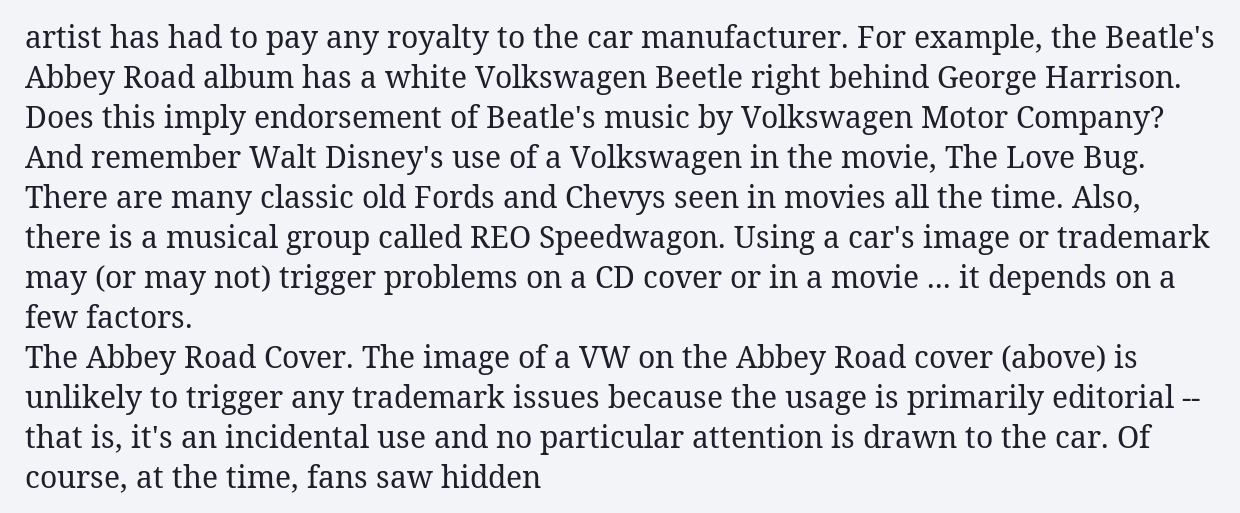artist has had to pay any royalty to the car manufacturer. For example, the Beatle's Abbey Road album has a white Volkswagen Beetle right behind George Harrison. Does this imply endorsement of Beatle's music by Volkswagen Motor Company? And remember Walt Disney's use of a Volkswagen in the movie, The Love Bug. There are many classic old Fords and Chevys seen in movies all the time. Also, there is a musical group called REO Speedwagon. Using a car's image or trademark may (or may not) trigger problems on a CD cover or in a movie ... it depends on a few factors.
The Abbey Road Cover. The image of a VW on the Abbey Road cover (above) is unlikely to trigger any trademark issues because the usage is primarily editorial -- that is, it's an incidental use and no particular attention is drawn to the car. Of course, at the time, fans saw hidden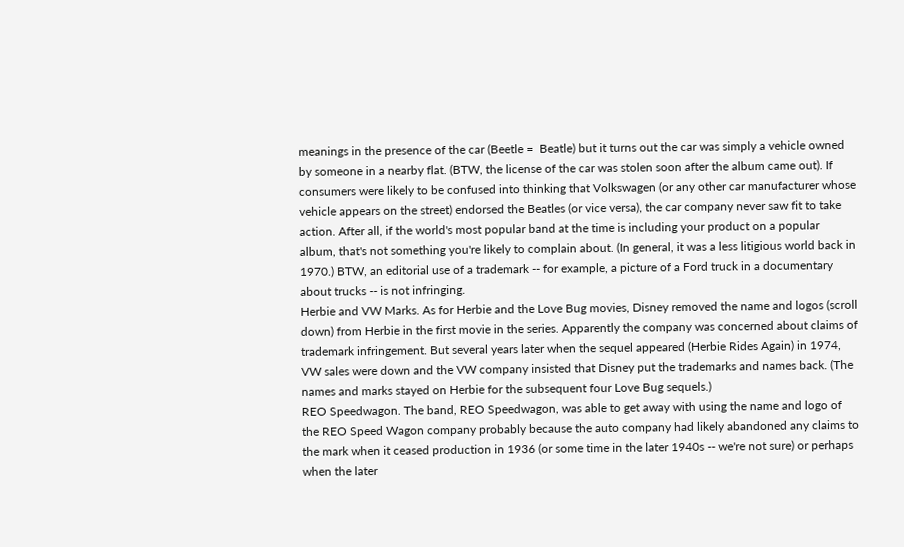meanings in the presence of the car (Beetle =  Beatle) but it turns out the car was simply a vehicle owned by someone in a nearby flat. (BTW, the license of the car was stolen soon after the album came out). If consumers were likely to be confused into thinking that Volkswagen (or any other car manufacturer whose vehicle appears on the street) endorsed the Beatles (or vice versa), the car company never saw fit to take action. After all, if the world's most popular band at the time is including your product on a popular album, that's not something you're likely to complain about. (In general, it was a less litigious world back in 1970.) BTW, an editorial use of a trademark -- for example, a picture of a Ford truck in a documentary about trucks -- is not infringing.
Herbie and VW Marks. As for Herbie and the Love Bug movies, Disney removed the name and logos (scroll down) from Herbie in the first movie in the series. Apparently the company was concerned about claims of trademark infringement. But several years later when the sequel appeared (Herbie Rides Again) in 1974, VW sales were down and the VW company insisted that Disney put the trademarks and names back. (The names and marks stayed on Herbie for the subsequent four Love Bug sequels.)
REO Speedwagon. The band, REO Speedwagon, was able to get away with using the name and logo of the REO Speed Wagon company probably because the auto company had likely abandoned any claims to the mark when it ceased production in 1936 (or some time in the later 1940s -- we're not sure) or perhaps when the later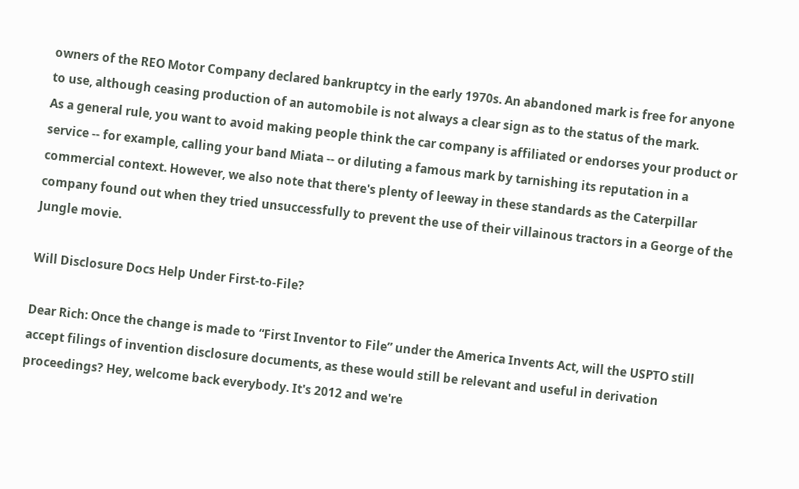owners of the REO Motor Company declared bankruptcy in the early 1970s. An abandoned mark is free for anyone to use, although ceasing production of an automobile is not always a clear sign as to the status of the mark.
As a general rule, you want to avoid making people think the car company is affiliated or endorses your product or service -- for example, calling your band Miata -- or diluting a famous mark by tarnishing its reputation in a commercial context. However, we also note that there's plenty of leeway in these standards as the Caterpillar company found out when they tried unsuccessfully to prevent the use of their villainous tractors in a George of the Jungle movie.

Will Disclosure Docs Help Under First-to-File?

Dear Rich: Once the change is made to “First Inventor to File” under the America Invents Act, will the USPTO still accept filings of invention disclosure documents, as these would still be relevant and useful in derivation proceedings? Hey, welcome back everybody. It's 2012 and we're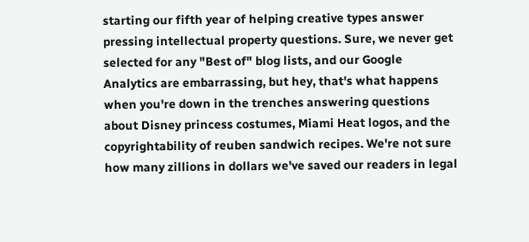starting our fifth year of helping creative types answer pressing intellectual property questions. Sure, we never get selected for any "Best of" blog lists, and our Google Analytics are embarrassing, but hey, that's what happens when you're down in the trenches answering questions about Disney princess costumes, Miami Heat logos, and the copyrightability of reuben sandwich recipes. We're not sure how many zillions in dollars we've saved our readers in legal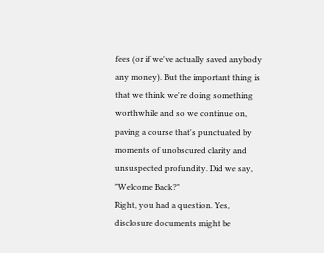fees (or if we've actually saved anybody any money). But the important thing is that we think we're doing something worthwhile and so we continue on, paving a course that's punctuated by moments of unobscured clarity and unsuspected profundity. Did we say, "Welcome Back?"
Right, you had a question. Yes, disclosure documents might be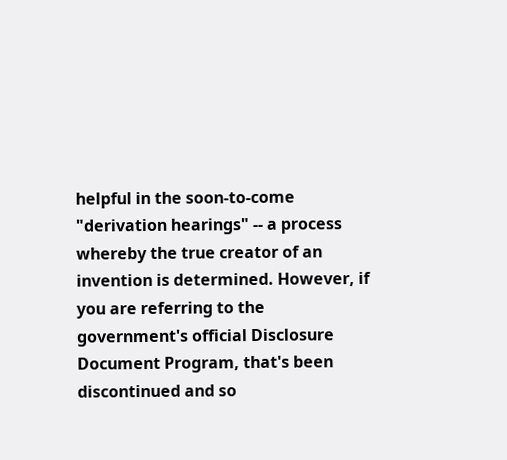helpful in the soon-to-come "derivation hearings" -- a process whereby the true creator of an invention is determined. However, if you are referring to the government's official Disclosure Document Program, that's been discontinued and so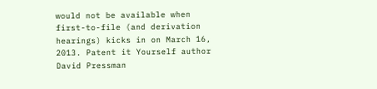would not be available when first-to-file (and derivation hearings) kicks in on March 16, 2013. Patent it Yourself author David Pressman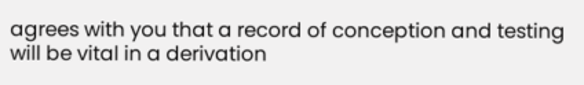agrees with you that a record of conception and testing will be vital in a derivation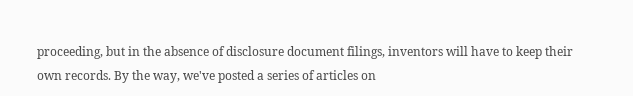proceeding, but in the absence of disclosure document filings, inventors will have to keep their own records. By the way, we've posted a series of articles on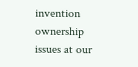invention ownership issues at our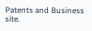Patents and Business site.